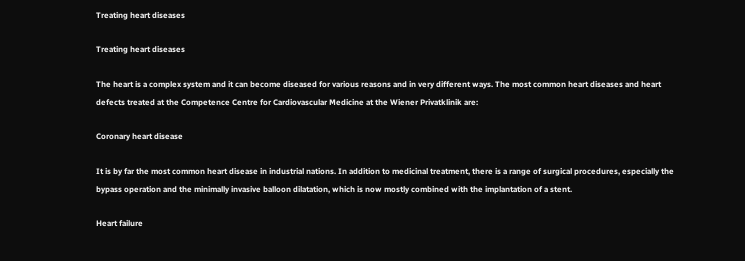Treating heart diseases

Treating heart diseases

The heart is a complex system and it can become diseased for various reasons and in very different ways. The most common heart diseases and heart defects treated at the Competence Centre for Cardiovascular Medicine at the Wiener Privatklinik are:

Coronary heart disease

It is by far the most common heart disease in industrial nations. In addition to medicinal treatment, there is a range of surgical procedures, especially the bypass operation and the minimally invasive balloon dilatation, which is now mostly combined with the implantation of a stent.

Heart failure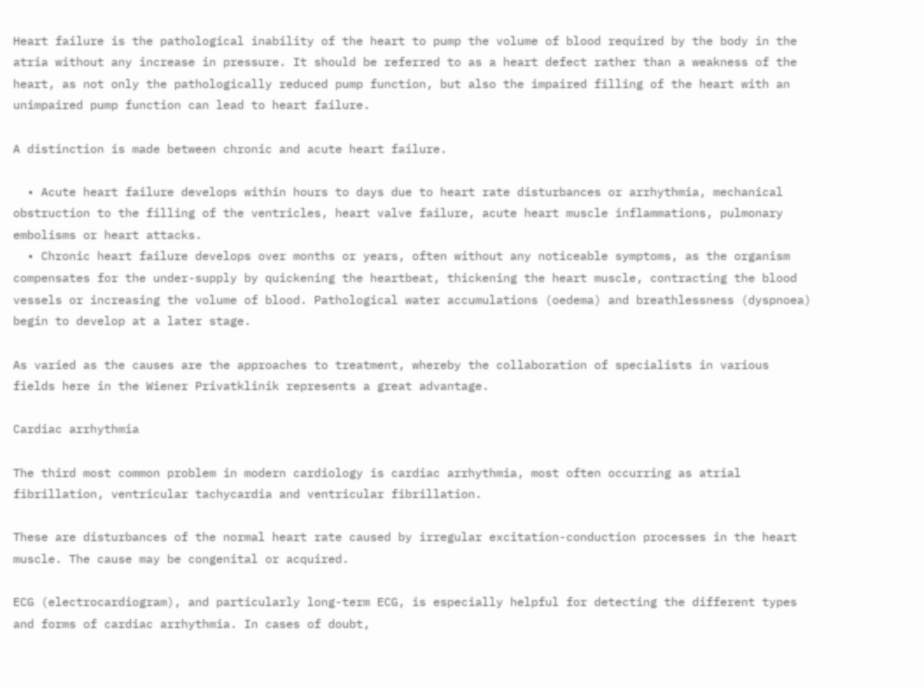Heart failure is the pathological inability of the heart to pump the volume of blood required by the body in the atria without any increase in pressure. It should be referred to as a heart defect rather than a weakness of the heart, as not only the pathologically reduced pump function, but also the impaired filling of the heart with an unimpaired pump function can lead to heart failure.

A distinction is made between chronic and acute heart failure.

  • Acute heart failure develops within hours to days due to heart rate disturbances or arrhythmia, mechanical obstruction to the filling of the ventricles, heart valve failure, acute heart muscle inflammations, pulmonary embolisms or heart attacks.
  • Chronic heart failure develops over months or years, often without any noticeable symptoms, as the organism compensates for the under-supply by quickening the heartbeat, thickening the heart muscle, contracting the blood vessels or increasing the volume of blood. Pathological water accumulations (oedema) and breathlessness (dyspnoea) begin to develop at a later stage.

As varied as the causes are the approaches to treatment, whereby the collaboration of specialists in various fields here in the Wiener Privatklinik represents a great advantage.

Cardiac arrhythmia

The third most common problem in modern cardiology is cardiac arrhythmia, most often occurring as atrial fibrillation, ventricular tachycardia and ventricular fibrillation.

These are disturbances of the normal heart rate caused by irregular excitation-conduction processes in the heart muscle. The cause may be congenital or acquired.

ECG (electrocardiogram), and particularly long-term ECG, is especially helpful for detecting the different types and forms of cardiac arrhythmia. In cases of doubt,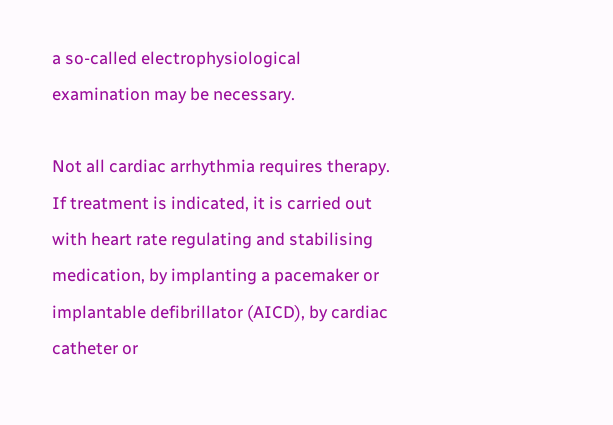a so-called electrophysiological examination may be necessary.

Not all cardiac arrhythmia requires therapy. If treatment is indicated, it is carried out with heart rate regulating and stabilising medication, by implanting a pacemaker or implantable defibrillator (AICD), by cardiac catheter or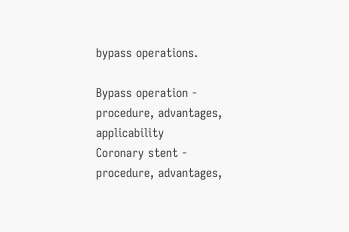bypass operations.

Bypass operation - procedure, advantages, applicability
Coronary stent - procedure, advantages,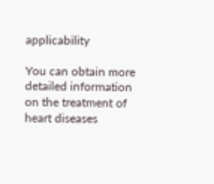applicability

You can obtain more detailed information on the treatment of heart diseases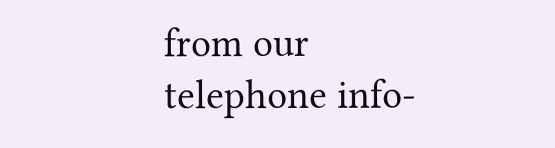from our telephone info-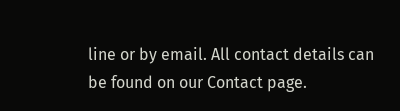line or by email. All contact details can be found on our Contact page.